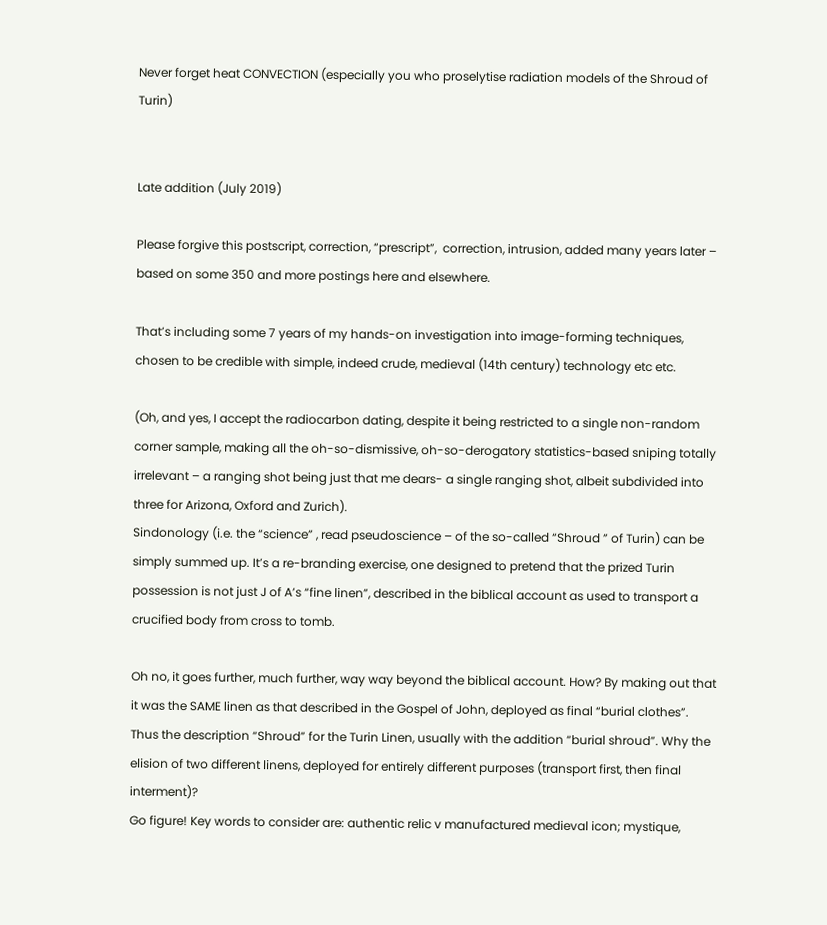Never forget heat CONVECTION (especially you who proselytise radiation models of the Shroud of Turin)


Late addition (July 2019)

Please forgive this postscript, correction, “prescript”,  correction, intrusion, added many years later – based on some 350 and more postings here and elsewhere.

That’s including some 7 years of my hands-on investigation into image-forming techniques, chosen to be credible with simple, indeed crude, medieval (14th century) technology etc etc.

(Oh, and yes, I accept the radiocarbon dating, despite it being restricted to a single non-random corner sample, making all the oh-so-dismissive, oh-so-derogatory statistics-based sniping totally irrelevant – a ranging shot being just that me dears- a single ranging shot, albeit subdivided into three for Arizona, Oxford and Zurich).
Sindonology (i.e. the “science” , read pseudoscience – of the so-called “Shroud ” of Turin) can be simply summed up. It’s a re-branding exercise, one designed to pretend that the prized Turin possession is not just J of A’s “fine linen”, described in the biblical account as used to transport a crucified body from cross to tomb.

Oh no, it goes further, much further, way way beyond the biblical account. How? By making out that it was the SAME linen as that described in the Gospel of John, deployed as final “burial clothes”. Thus the description “Shroud” for the Turin Linen, usually with the addition “burial shroud”. Why the elision of two different linens, deployed for entirely different purposes (transport first, then final interment)?
Go figure! Key words to consider are: authentic relic v manufactured medieval icon; mystique,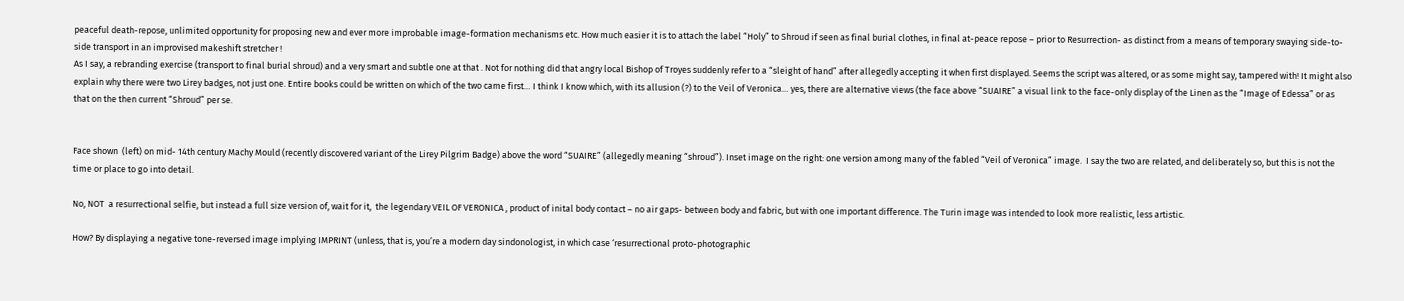peaceful death-repose, unlimited opportunity for proposing new and ever more improbable image-formation mechanisms etc. How much easier it is to attach the label “Holy” to Shroud if seen as final burial clothes, in final at-peace repose – prior to Resurrection- as distinct from a means of temporary swaying side-to-side transport in an improvised makeshift stretcher !
As I say, a rebranding exercise (transport to final burial shroud) and a very smart and subtle one at that . Not for nothing did that angry local Bishop of Troyes suddenly refer to a “sleight of hand” after allegedly accepting it when first displayed. Seems the script was altered, or as some might say, tampered with! It might also explain why there were two Lirey badges, not just one. Entire books could be written on which of the two came first… I think I know which, with its allusion (?) to the Veil of Veronica… yes, there are alternative views (the face above “SUAIRE” a visual link to the face-only display of the Linen as the “Image of Edessa” or as that on the then current “Shroud” per se.


Face shown  (left) on mid- 14th century Machy Mould (recently discovered variant of the Lirey Pilgrim Badge) above the word “SUAIRE” (allegedly meaning “shroud”). Inset image on the right: one version among many of the fabled “Veil of Veronica” image.  I say the two are related, and deliberately so, but this is not the time or place to go into detail.

No, NOT  a resurrectional selfie, but instead a full size version of, wait for it,  the legendary VEIL OF VERONICA , product of inital body contact – no air gaps- between body and fabric, but with one important difference. The Turin image was intended to look more realistic, less artistic.

How? By displaying a negative tone-reversed image implying IMPRINT (unless, that is, you’re a modern day sindonologist, in which case ‘resurrectional proto-photographic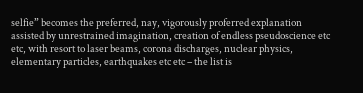selfie” becomes the preferred, nay, vigorously proferred explanation assisted by unrestrained imagination, creation of endless pseudoscience etc etc, with resort to laser beams, corona discharges, nuclear physics, elementary particles, earthquakes etc etc – the list is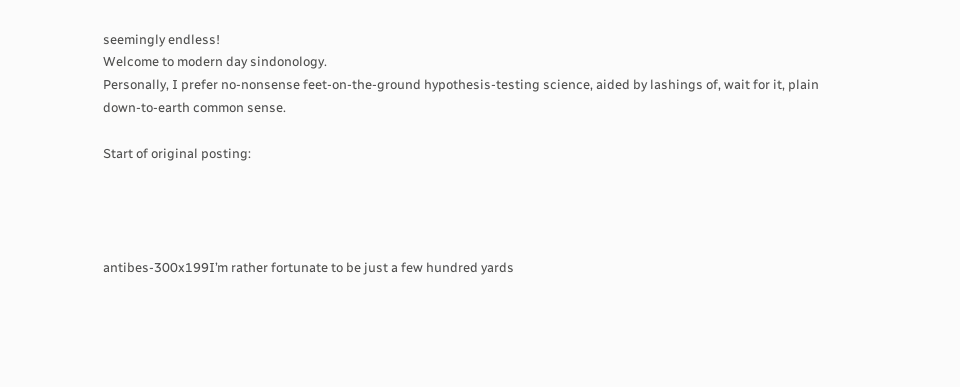seemingly endless!
Welcome to modern day sindonology.
Personally, I prefer no-nonsense feet-on-the-ground hypothesis-testing science, aided by lashings of, wait for it, plain down-to-earth common sense.

Start of original posting:




antibes-300x199I’m rather fortunate to be just a few hundred yards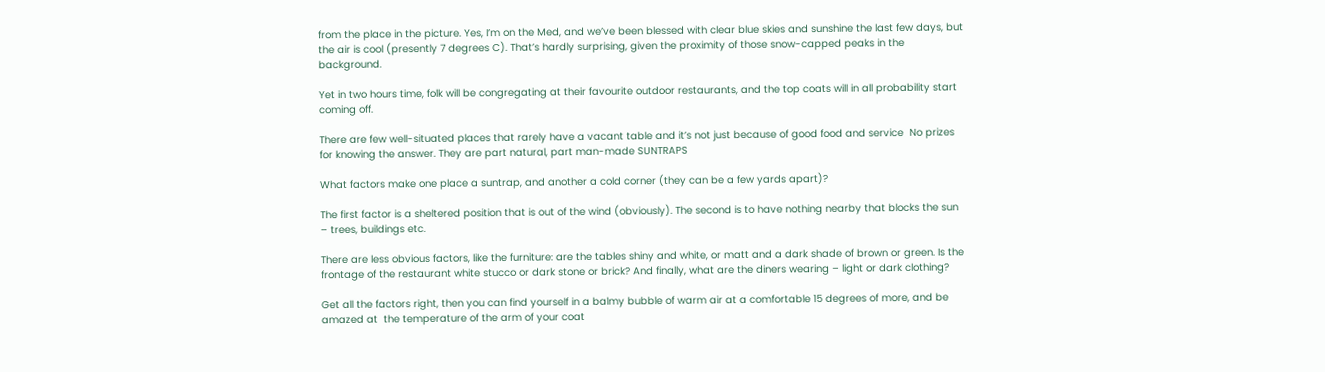from the place in the picture. Yes, I’m on the Med, and we’ve been blessed with clear blue skies and sunshine the last few days, but the air is cool (presently 7 degrees C). That’s hardly surprising, given the proximity of those snow-capped peaks in the background.

Yet in two hours time, folk will be congregating at their favourite outdoor restaurants, and the top coats will in all probability start coming off.

There are few well-situated places that rarely have a vacant table and it’s not just because of good food and service  No prizes for knowing the answer. They are part natural, part man-made SUNTRAPS

What factors make one place a suntrap, and another a cold corner (they can be a few yards apart)?

The first factor is a sheltered position that is out of the wind (obviously). The second is to have nothing nearby that blocks the sun – trees, buildings etc.

There are less obvious factors, like the furniture: are the tables shiny and white, or matt and a dark shade of brown or green. Is the frontage of the restaurant white stucco or dark stone or brick? And finally, what are the diners wearing – light or dark clothing?

Get all the factors right, then you can find yourself in a balmy bubble of warm air at a comfortable 15 degrees of more, and be amazed at  the temperature of the arm of your coat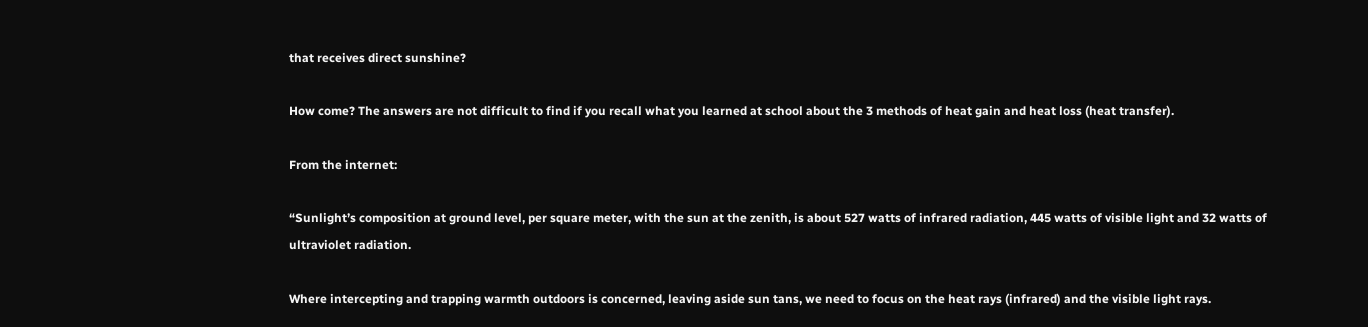that receives direct sunshine?

How come? The answers are not difficult to find if you recall what you learned at school about the 3 methods of heat gain and heat loss (heat transfer).

From the internet:

“Sunlight’s composition at ground level, per square meter, with the sun at the zenith, is about 527 watts of infrared radiation, 445 watts of visible light and 32 watts of  ultraviolet radiation.

Where intercepting and trapping warmth outdoors is concerned, leaving aside sun tans, we need to focus on the heat rays (infrared) and the visible light rays.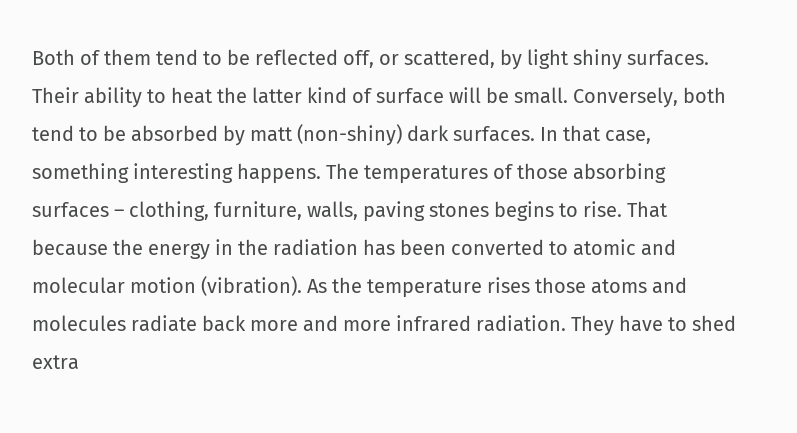Both of them tend to be reflected off, or scattered, by light shiny surfaces. Their ability to heat the latter kind of surface will be small. Conversely, both tend to be absorbed by matt (non-shiny) dark surfaces. In that case, something interesting happens. The temperatures of those absorbing surfaces – clothing, furniture, walls, paving stones begins to rise. That because the energy in the radiation has been converted to atomic and molecular motion (vibration). As the temperature rises those atoms and molecules radiate back more and more infrared radiation. They have to shed extra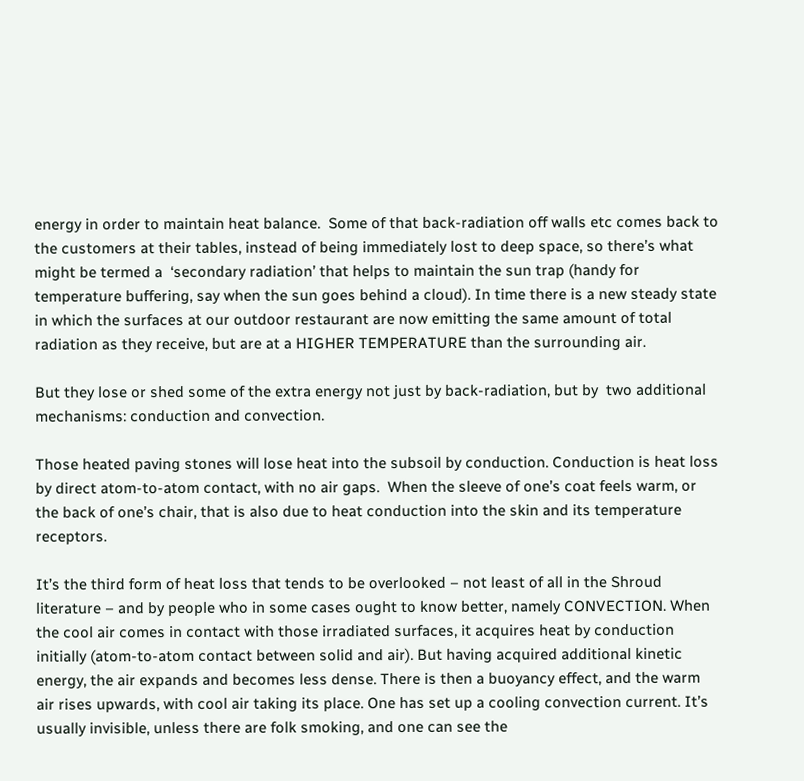energy in order to maintain heat balance.  Some of that back-radiation off walls etc comes back to the customers at their tables, instead of being immediately lost to deep space, so there’s what might be termed a  ‘secondary radiation’ that helps to maintain the sun trap (handy for temperature buffering, say when the sun goes behind a cloud). In time there is a new steady state in which the surfaces at our outdoor restaurant are now emitting the same amount of total radiation as they receive, but are at a HIGHER TEMPERATURE than the surrounding air.

But they lose or shed some of the extra energy not just by back-radiation, but by  two additional mechanisms: conduction and convection.

Those heated paving stones will lose heat into the subsoil by conduction. Conduction is heat loss by direct atom-to-atom contact, with no air gaps.  When the sleeve of one’s coat feels warm, or the back of one’s chair, that is also due to heat conduction into the skin and its temperature receptors.

It’s the third form of heat loss that tends to be overlooked – not least of all in the Shroud literature – and by people who in some cases ought to know better, namely CONVECTION. When the cool air comes in contact with those irradiated surfaces, it acquires heat by conduction initially (atom-to-atom contact between solid and air). But having acquired additional kinetic energy, the air expands and becomes less dense. There is then a buoyancy effect, and the warm air rises upwards, with cool air taking its place. One has set up a cooling convection current. It’s usually invisible, unless there are folk smoking, and one can see the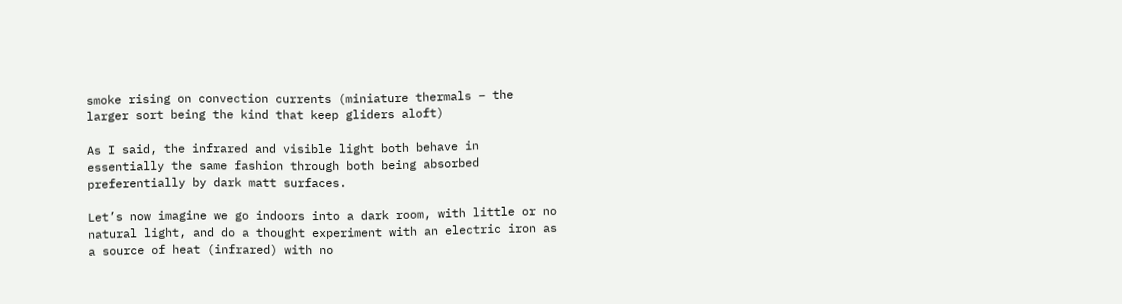smoke rising on convection currents (miniature thermals – the larger sort being the kind that keep gliders aloft)

As I said, the infrared and visible light both behave in essentially the same fashion through both being absorbed preferentially by dark matt surfaces.

Let’s now imagine we go indoors into a dark room, with little or no natural light, and do a thought experiment with an electric iron as a source of heat (infrared) with no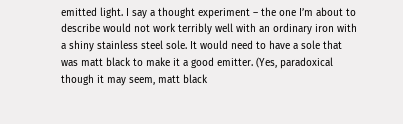emitted light. I say a thought experiment – the one I’m about to describe would not work terribly well with an ordinary iron with a shiny stainless steel sole. It would need to have a sole that was matt black to make it a good emitter. (Yes, paradoxical though it may seem, matt black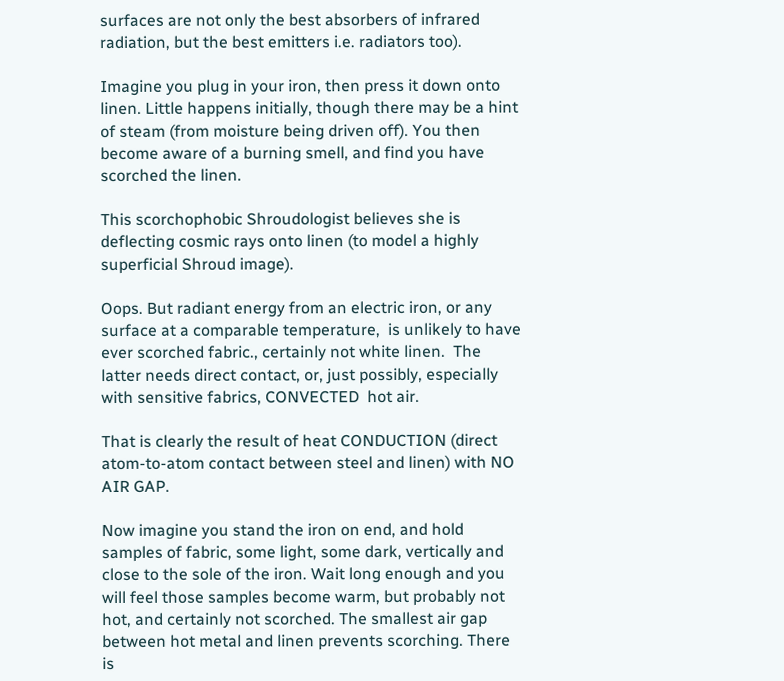surfaces are not only the best absorbers of infrared radiation, but the best emitters i.e. radiators too).

Imagine you plug in your iron, then press it down onto linen. Little happens initially, though there may be a hint of steam (from moisture being driven off). You then become aware of a burning smell, and find you have scorched the linen.

This scorchophobic Shroudologist believes she is deflecting cosmic rays onto linen (to model a highly superficial Shroud image).

Oops. But radiant energy from an electric iron, or any surface at a comparable temperature,  is unlikely to have ever scorched fabric., certainly not white linen.  The latter needs direct contact, or, just possibly, especially with sensitive fabrics, CONVECTED  hot air.

That is clearly the result of heat CONDUCTION (direct atom-to-atom contact between steel and linen) with NO AIR GAP.

Now imagine you stand the iron on end, and hold samples of fabric, some light, some dark, vertically and close to the sole of the iron. Wait long enough and you will feel those samples become warm, but probably not hot, and certainly not scorched. The smallest air gap between hot metal and linen prevents scorching. There is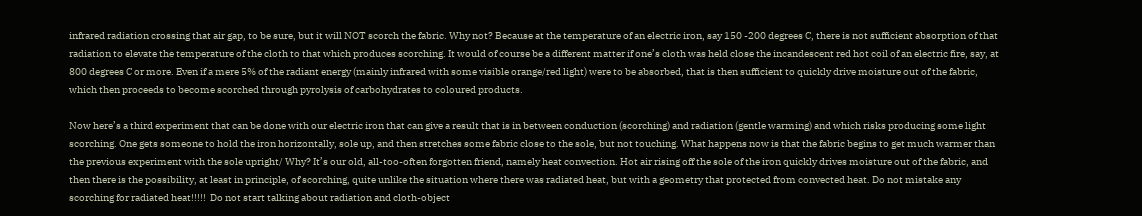infrared radiation crossing that air gap, to be sure, but it will NOT scorch the fabric. Why not? Because at the temperature of an electric iron, say 150 -200 degrees C, there is not sufficient absorption of that radiation to elevate the temperature of the cloth to that which produces scorching. It would of course be a different matter if one’s cloth was held close the incandescent red hot coil of an electric fire, say, at 800 degrees C or more. Even if a mere 5% of the radiant energy (mainly infrared with some visible orange/red light) were to be absorbed, that is then sufficient to quickly drive moisture out of the fabric, which then proceeds to become scorched through pyrolysis of carbohydrates to coloured products.

Now here’s a third experiment that can be done with our electric iron that can give a result that is in between conduction (scorching) and radiation (gentle warming) and which risks producing some light scorching. One gets someone to hold the iron horizontally, sole up, and then stretches some fabric close to the sole, but not touching. What happens now is that the fabric begins to get much warmer than the previous experiment with the sole upright/ Why? It’s our old, all-too-often forgotten friend, namely heat convection. Hot air rising off the sole of the iron quickly drives moisture out of the fabric, and then there is the possibility, at least in principle, of scorching, quite unlike the situation where there was radiated heat, but with a geometry that protected from convected heat. Do not mistake any scorching for radiated heat!!!!!  Do not start talking about radiation and cloth-object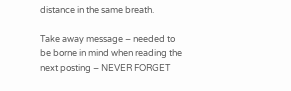distance in the same breath.

Take away message – needed to be borne in mind when reading the next posting – NEVER FORGET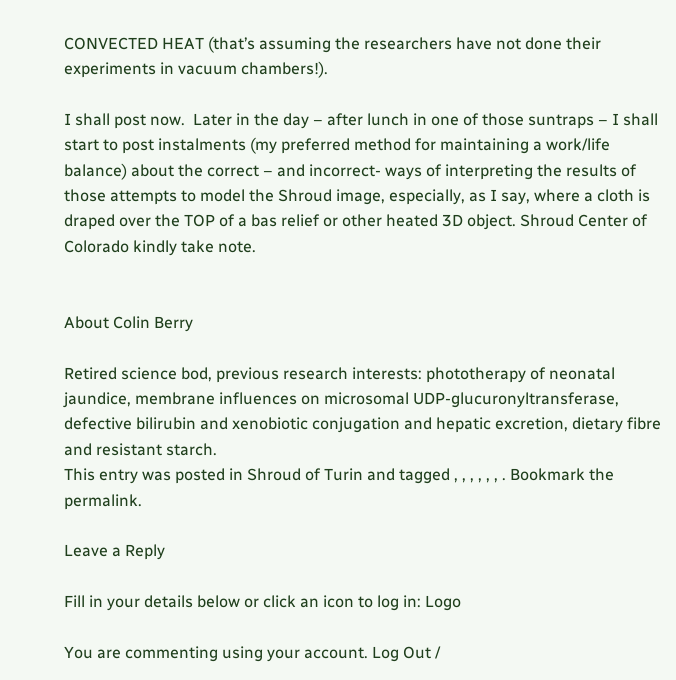CONVECTED HEAT (that’s assuming the researchers have not done their experiments in vacuum chambers!).

I shall post now.  Later in the day – after lunch in one of those suntraps – I shall start to post instalments (my preferred method for maintaining a work/life balance) about the correct – and incorrect- ways of interpreting the results of those attempts to model the Shroud image, especially, as I say, where a cloth is draped over the TOP of a bas relief or other heated 3D object. Shroud Center of Colorado kindly take note.


About Colin Berry

Retired science bod, previous research interests: phototherapy of neonatal jaundice, membrane influences on microsomal UDP-glucuronyltransferase, defective bilirubin and xenobiotic conjugation and hepatic excretion, dietary fibre and resistant starch.
This entry was posted in Shroud of Turin and tagged , , , , , , . Bookmark the permalink.

Leave a Reply

Fill in your details below or click an icon to log in: Logo

You are commenting using your account. Log Out /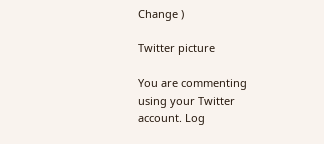Change )

Twitter picture

You are commenting using your Twitter account. Log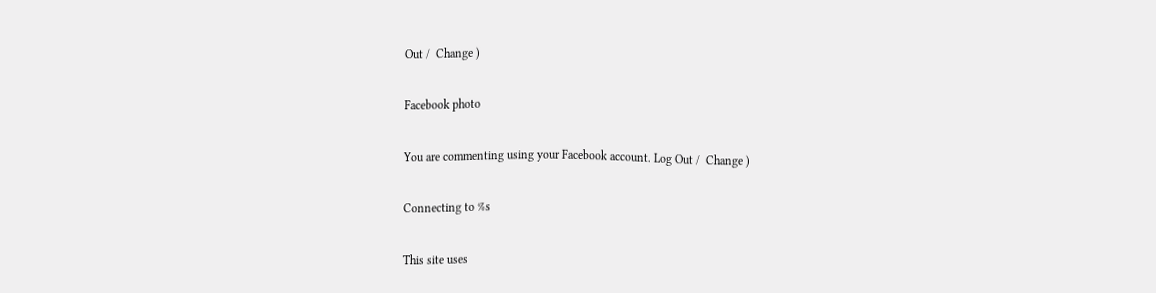Out /  Change )

Facebook photo

You are commenting using your Facebook account. Log Out /  Change )

Connecting to %s

This site uses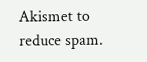Akismet to reduce spam.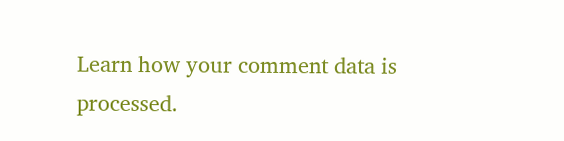Learn how your comment data is processed.